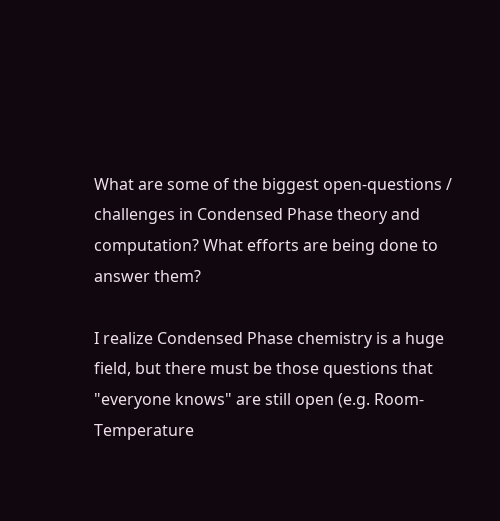What are some of the biggest open-questions / challenges in Condensed Phase theory and computation? What efforts are being done to answer them?

I realize Condensed Phase chemistry is a huge field, but there must be those questions that "everyone knows" are still open (e.g. Room-Temperature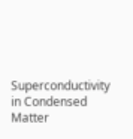Superconductivity in Condensed Matter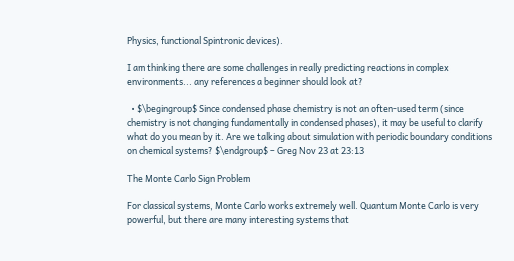Physics, functional Spintronic devices).

I am thinking there are some challenges in really predicting reactions in complex environments... any references a beginner should look at?

  • $\begingroup$ Since condensed phase chemistry is not an often-used term (since chemistry is not changing fundamentally in condensed phases), it may be useful to clarify what do you mean by it. Are we talking about simulation with periodic boundary conditions on chemical systems? $\endgroup$ – Greg Nov 23 at 23:13

The Monte Carlo Sign Problem

For classical systems, Monte Carlo works extremely well. Quantum Monte Carlo is very powerful, but there are many interesting systems that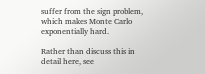suffer from the sign problem, which makes Monte Carlo exponentially hard.

Rather than discuss this in detail here, see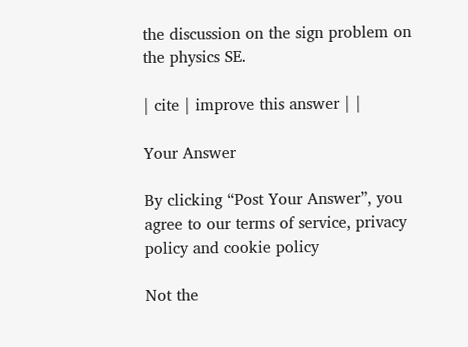the discussion on the sign problem on the physics SE.

| cite | improve this answer | |

Your Answer

By clicking “Post Your Answer”, you agree to our terms of service, privacy policy and cookie policy

Not the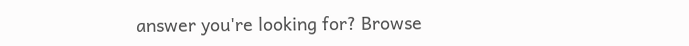answer you're looking for? Browse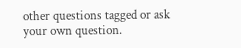other questions tagged or ask your own question.